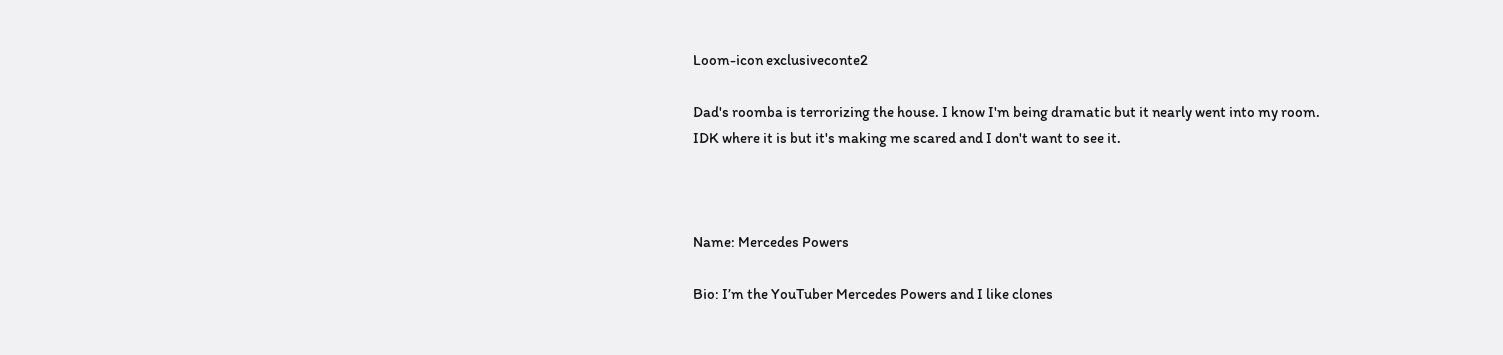Loom-icon exclusiveconte2

Dad's roomba is terrorizing the house. I know I'm being dramatic but it nearly went into my room. IDK where it is but it's making me scared and I don't want to see it.



Name: Mercedes Powers

Bio: I’m the YouTuber Mercedes Powers and I like clones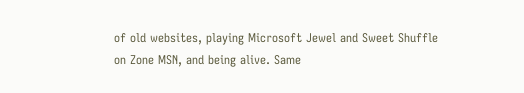of old websites, playing Microsoft Jewel and Sweet Shuffle on Zone MSN, and being alive. Same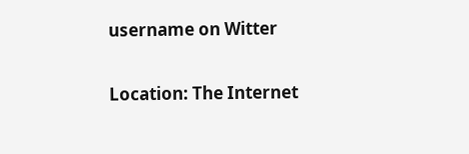username on Witter

Location: The Internet